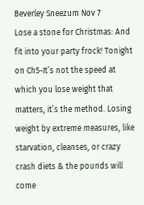Beverley Sneezum Nov 7
Lose a stone for Christmas: And fit into your party frock! Tonight on Ch5-It’s not the speed at which you lose weight that matters, it’s the method. Losing weight by extreme measures, like starvation, cleanses, or crazy crash diets & the pounds will come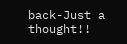back-Just a thought!!